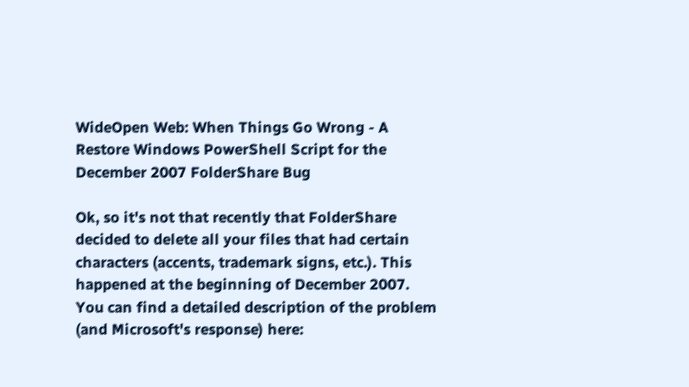WideOpen Web: When Things Go Wrong - A Restore Windows PowerShell Script for the December 2007 FolderShare Bug

Ok, so it's not that recently that FolderShare decided to delete all your files that had certain characters (accents, trademark signs, etc.). This happened at the beginning of December 2007. You can find a detailed description of the problem (and Microsoft's response) here: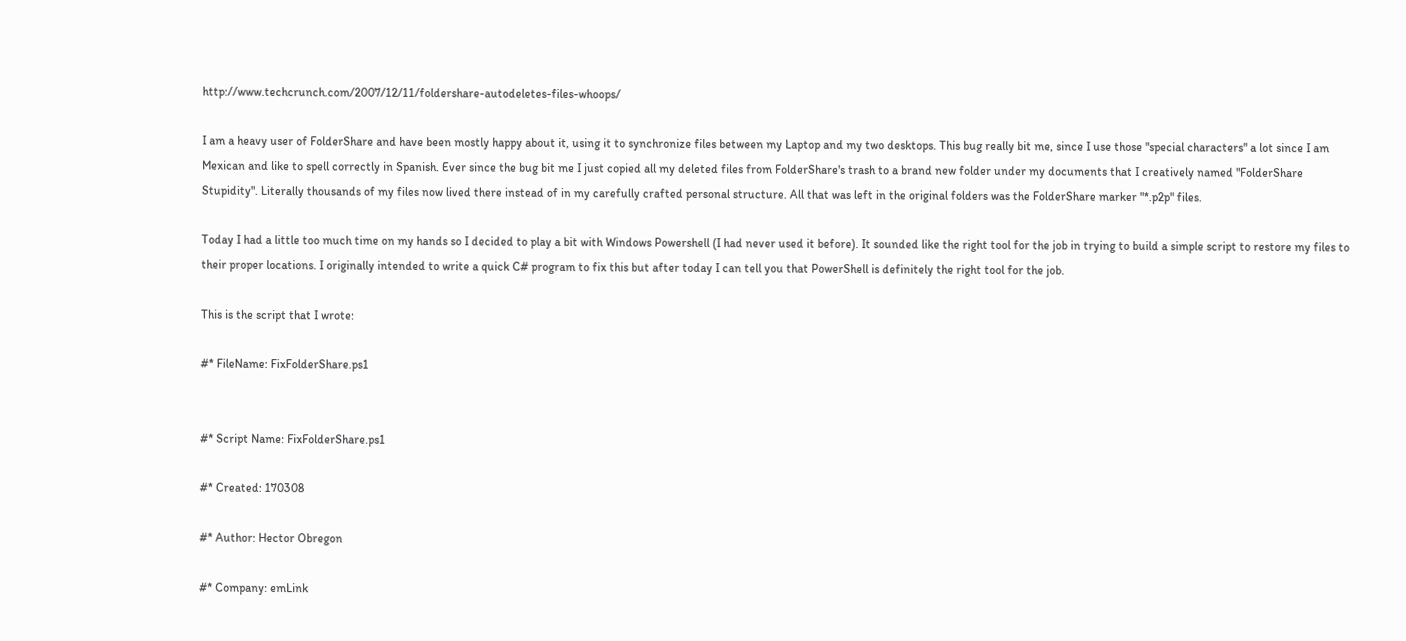http://www.techcrunch.com/2007/12/11/foldershare-autodeletes-files-whoops/

I am a heavy user of FolderShare and have been mostly happy about it, using it to synchronize files between my Laptop and my two desktops. This bug really bit me, since I use those "special characters" a lot since I am Mexican and like to spell correctly in Spanish. Ever since the bug bit me I just copied all my deleted files from FolderShare's trash to a brand new folder under my documents that I creatively named "FolderShare Stupidity". Literally thousands of my files now lived there instead of in my carefully crafted personal structure. All that was left in the original folders was the FolderShare marker "*.p2p" files.

Today I had a little too much time on my hands so I decided to play a bit with Windows Powershell (I had never used it before). It sounded like the right tool for the job in trying to build a simple script to restore my files to their proper locations. I originally intended to write a quick C# program to fix this but after today I can tell you that PowerShell is definitely the right tool for the job.

This is the script that I wrote:

#* FileName: FixFolderShare.ps1


#* Script Name: FixFolderShare.ps1

#* Created: 170308

#* Author: Hector Obregon

#* Company: emLink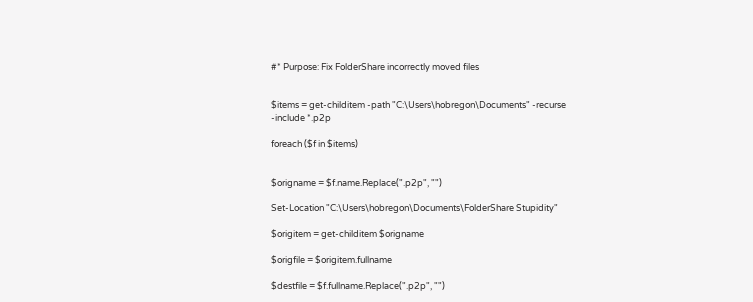#* Purpose: Fix FolderShare incorrectly moved files


$items = get-childitem -path "C:\Users\hobregon\Documents" -recurse -include *.p2p

foreach ($f in $items)


$origname = $f.name.Replace(".p2p", "")

Set-Location "C:\Users\hobregon\Documents\FolderShare Stupidity"

$origitem = get-childitem $origname

$origfile = $origitem.fullname

$destfile = $f.fullname.Replace(".p2p", "")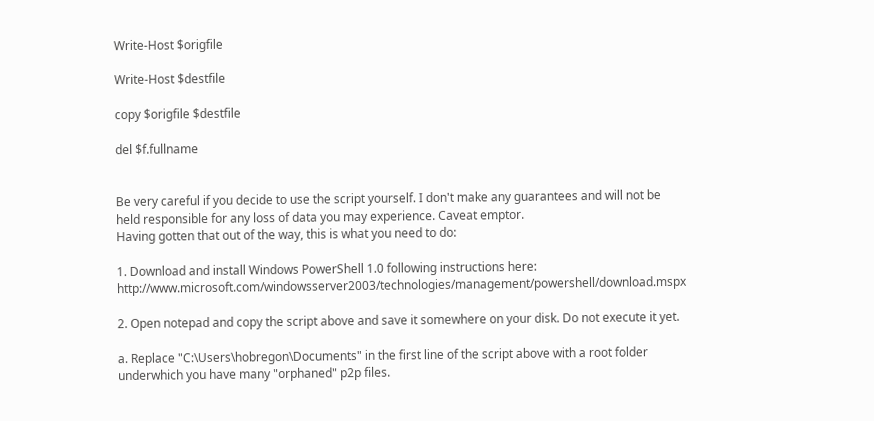Write-Host $origfile

Write-Host $destfile

copy $origfile $destfile

del $f.fullname


Be very careful if you decide to use the script yourself. I don't make any guarantees and will not be held responsible for any loss of data you may experience. Caveat emptor.
Having gotten that out of the way, this is what you need to do:

1. Download and install Windows PowerShell 1.0 following instructions here: http://www.microsoft.com/windowsserver2003/technologies/management/powershell/download.mspx

2. Open notepad and copy the script above and save it somewhere on your disk. Do not execute it yet.

a. Replace "C:\Users\hobregon\Documents" in the first line of the script above with a root folder underwhich you have many "orphaned" p2p files.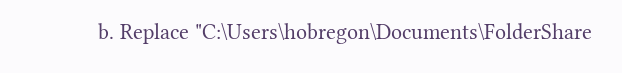b. Replace "C:\Users\hobregon\Documents\FolderShare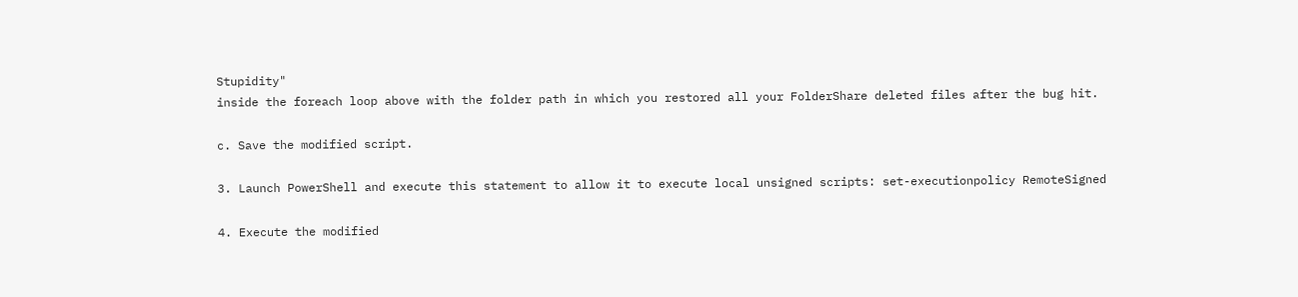Stupidity"
inside the foreach loop above with the folder path in which you restored all your FolderShare deleted files after the bug hit.

c. Save the modified script.

3. Launch PowerShell and execute this statement to allow it to execute local unsigned scripts: set-executionpolicy RemoteSigned

4. Execute the modified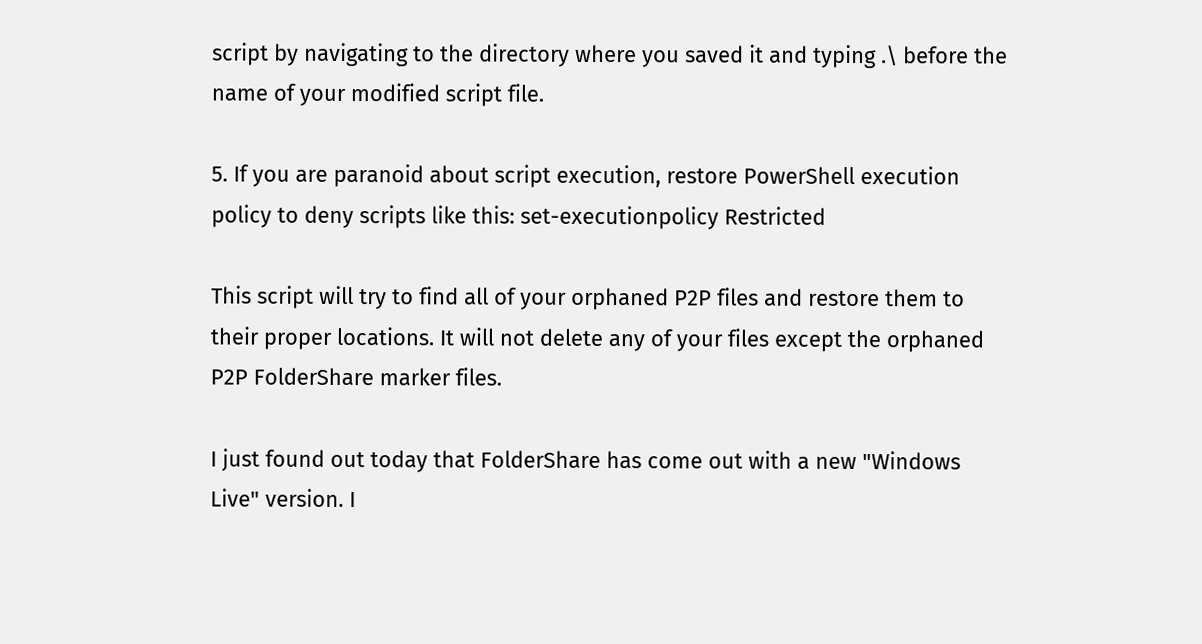script by navigating to the directory where you saved it and typing .\ before the name of your modified script file.

5. If you are paranoid about script execution, restore PowerShell execution policy to deny scripts like this: set-executionpolicy Restricted

This script will try to find all of your orphaned P2P files and restore them to their proper locations. It will not delete any of your files except the orphaned P2P FolderShare marker files.

I just found out today that FolderShare has come out with a new "Windows Live" version. I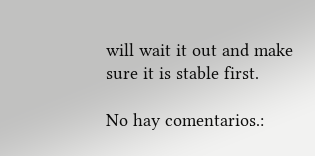will wait it out and make sure it is stable first.

No hay comentarios.: